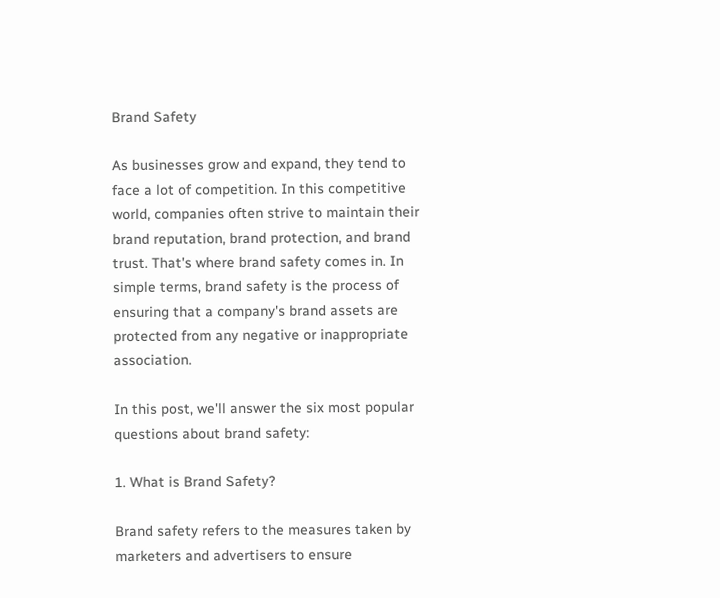Brand Safety

As businesses grow and expand, they tend to face a lot of competition. In this competitive world, companies often strive to maintain their brand reputation, brand protection, and brand trust. That's where brand safety comes in. In simple terms, brand safety is the process of ensuring that a company's brand assets are protected from any negative or inappropriate association.

In this post, we'll answer the six most popular questions about brand safety:

1. What is Brand Safety?

Brand safety refers to the measures taken by marketers and advertisers to ensure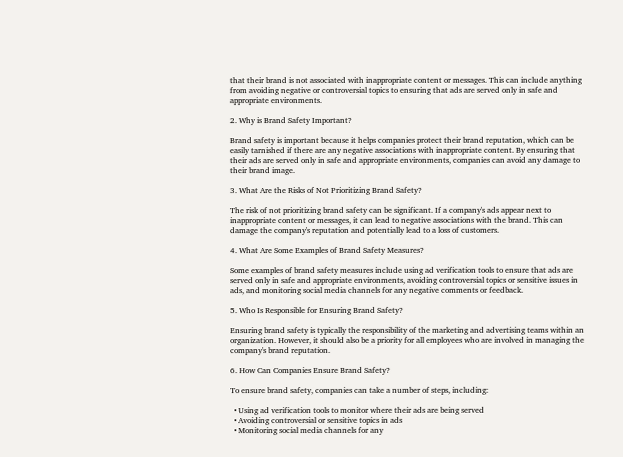that their brand is not associated with inappropriate content or messages. This can include anything from avoiding negative or controversial topics to ensuring that ads are served only in safe and appropriate environments.

2. Why is Brand Safety Important?

Brand safety is important because it helps companies protect their brand reputation, which can be easily tarnished if there are any negative associations with inappropriate content. By ensuring that their ads are served only in safe and appropriate environments, companies can avoid any damage to their brand image.

3. What Are the Risks of Not Prioritizing Brand Safety?

The risk of not prioritizing brand safety can be significant. If a company's ads appear next to inappropriate content or messages, it can lead to negative associations with the brand. This can damage the company's reputation and potentially lead to a loss of customers.

4. What Are Some Examples of Brand Safety Measures?

Some examples of brand safety measures include using ad verification tools to ensure that ads are served only in safe and appropriate environments, avoiding controversial topics or sensitive issues in ads, and monitoring social media channels for any negative comments or feedback.

5. Who Is Responsible for Ensuring Brand Safety?

Ensuring brand safety is typically the responsibility of the marketing and advertising teams within an organization. However, it should also be a priority for all employees who are involved in managing the company's brand reputation.

6. How Can Companies Ensure Brand Safety?

To ensure brand safety, companies can take a number of steps, including:

  • Using ad verification tools to monitor where their ads are being served
  • Avoiding controversial or sensitive topics in ads
  • Monitoring social media channels for any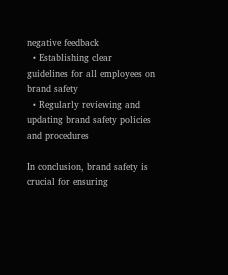negative feedback
  • Establishing clear guidelines for all employees on brand safety
  • Regularly reviewing and updating brand safety policies and procedures

In conclusion, brand safety is crucial for ensuring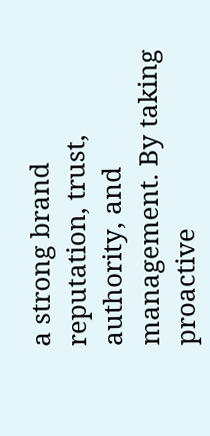a strong brand reputation, trust, authority, and management. By taking proactive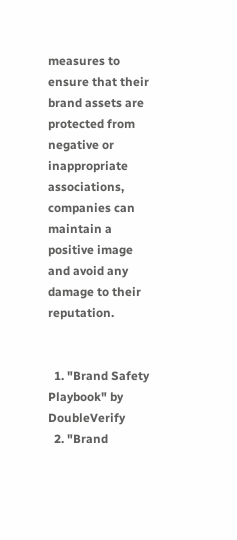measures to ensure that their brand assets are protected from negative or inappropriate associations, companies can maintain a positive image and avoid any damage to their reputation.


  1. "Brand Safety Playbook" by DoubleVerify
  2. "Brand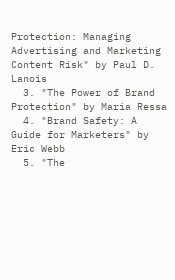Protection: Managing Advertising and Marketing Content Risk" by Paul D. Lanois
  3. "The Power of Brand Protection" by Maria Ressa
  4. "Brand Safety: A Guide for Marketers" by Eric Webb
  5. "The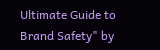Ultimate Guide to Brand Safety" by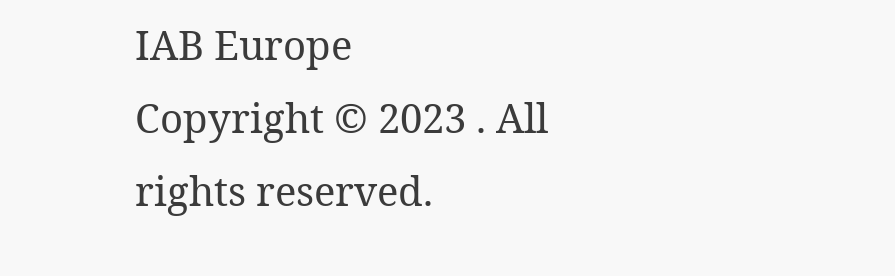IAB Europe
Copyright © 2023 . All rights reserved.